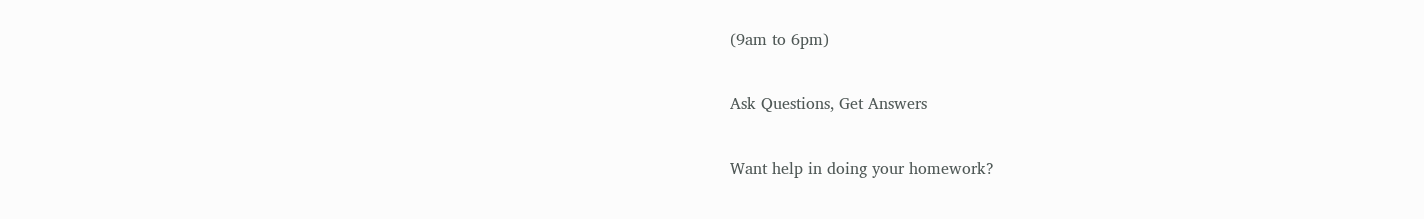(9am to 6pm)

Ask Questions, Get Answers

Want help in doing your homework?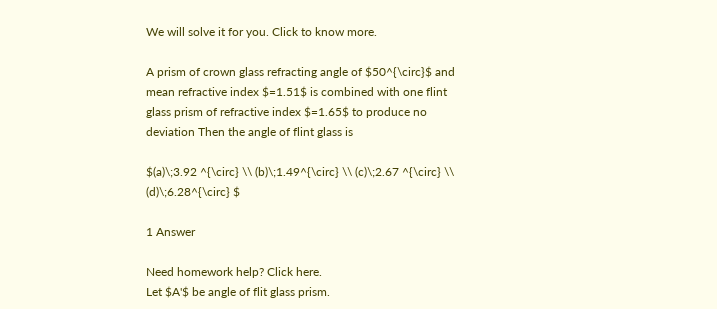We will solve it for you. Click to know more.

A prism of crown glass refracting angle of $50^{\circ}$ and mean refractive index $=1.51$ is combined with one flint glass prism of refractive index $=1.65$ to produce no deviation Then the angle of flint glass is

$(a)\;3.92 ^{\circ} \\ (b)\;1.49^{\circ} \\ (c)\;2.67 ^{\circ} \\ (d)\;6.28^{\circ} $

1 Answer

Need homework help? Click here.
Let $A'$ be angle of flit glass prism.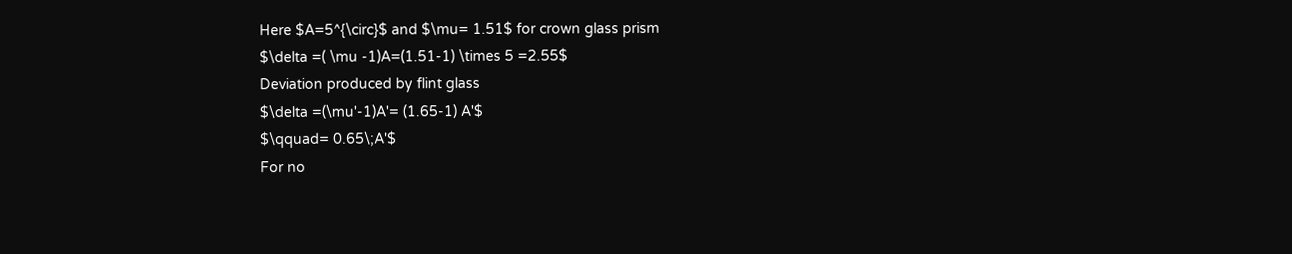Here $A=5^{\circ}$ and $\mu= 1.51$ for crown glass prism
$\delta =( \mu -1)A=(1.51-1) \times 5 =2.55$
Deviation produced by flint glass
$\delta =(\mu'-1)A'= (1.65-1) A'$
$\qquad= 0.65\;A'$
For no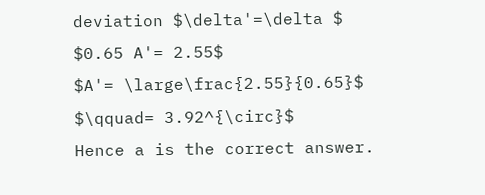deviation $\delta'=\delta $
$0.65 A'= 2.55$
$A'= \large\frac{2.55}{0.65}$
$\qquad= 3.92^{\circ}$
Hence a is the correct answer.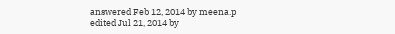answered Feb 12, 2014 by meena.p
edited Jul 21, 2014 by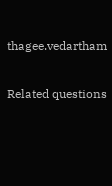thagee.vedartham

Related questions